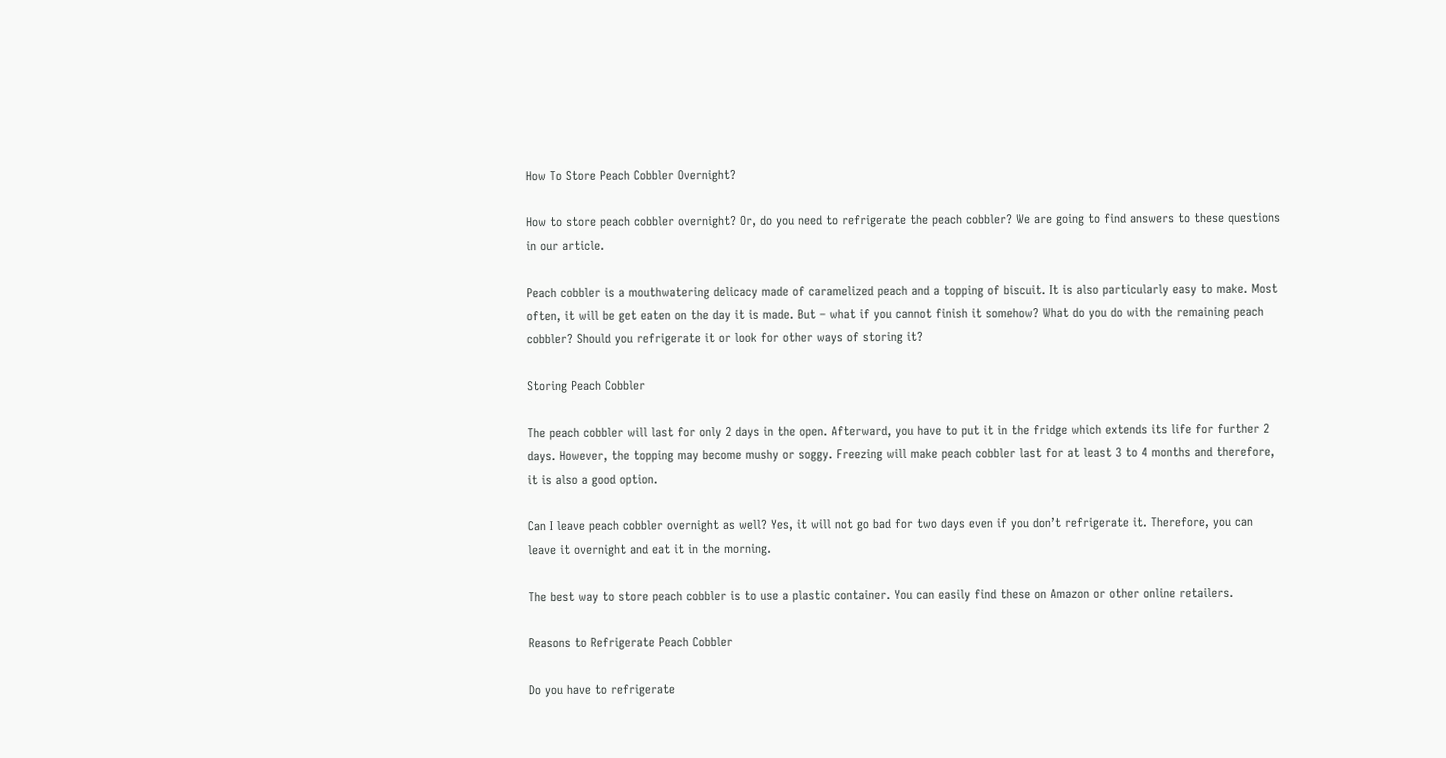How To Store Peach Cobbler Overnight?

How to store peach cobbler overnight? Or, do you need to refrigerate the peach cobbler? We are going to find answers to these questions in our article.

Peach cobbler is a mouthwatering delicacy made of caramelized peach and a topping of biscuit. It is also particularly easy to make. Most often, it will be get eaten on the day it is made. But – what if you cannot finish it somehow? What do you do with the remaining peach cobbler? Should you refrigerate it or look for other ways of storing it?

Storing Peach Cobbler

The peach cobbler will last for only 2 days in the open. Afterward, you have to put it in the fridge which extends its life for further 2 days. However, the topping may become mushy or soggy. Freezing will make peach cobbler last for at least 3 to 4 months and therefore, it is also a good option.

Can I leave peach cobbler overnight as well? Yes, it will not go bad for two days even if you don’t refrigerate it. Therefore, you can leave it overnight and eat it in the morning.

The best way to store peach cobbler is to use a plastic container. You can easily find these on Amazon or other online retailers.

Reasons to Refrigerate Peach Cobbler

Do you have to refrigerate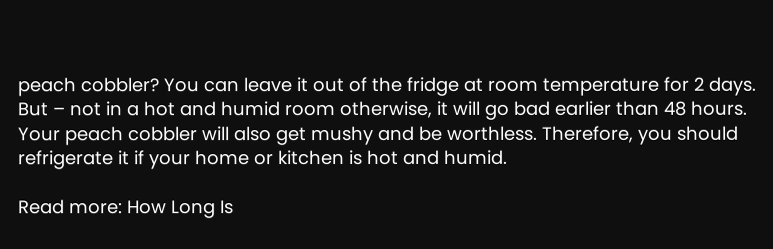peach cobbler? You can leave it out of the fridge at room temperature for 2 days. But – not in a hot and humid room otherwise, it will go bad earlier than 48 hours. Your peach cobbler will also get mushy and be worthless. Therefore, you should refrigerate it if your home or kitchen is hot and humid.

Read more: How Long Is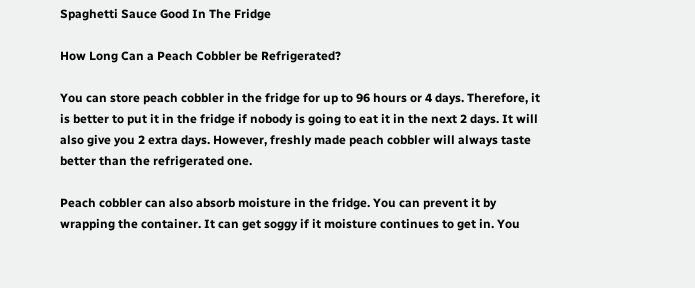Spaghetti Sauce Good In The Fridge

How Long Can a Peach Cobbler be Refrigerated?

You can store peach cobbler in the fridge for up to 96 hours or 4 days. Therefore, it is better to put it in the fridge if nobody is going to eat it in the next 2 days. It will also give you 2 extra days. However, freshly made peach cobbler will always taste better than the refrigerated one.

Peach cobbler can also absorb moisture in the fridge. You can prevent it by wrapping the container. It can get soggy if it moisture continues to get in. You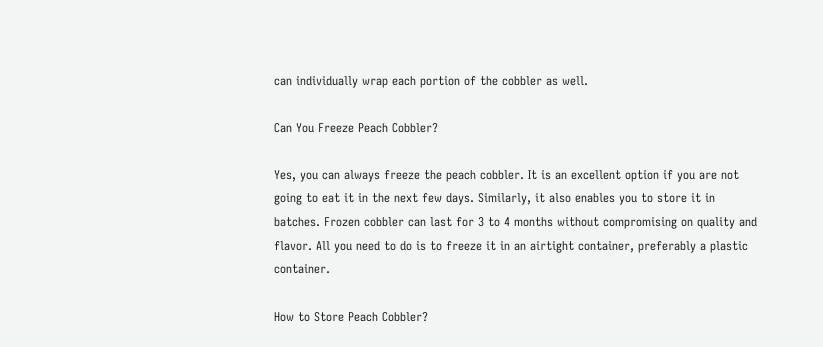can individually wrap each portion of the cobbler as well.

Can You Freeze Peach Cobbler?

Yes, you can always freeze the peach cobbler. It is an excellent option if you are not going to eat it in the next few days. Similarly, it also enables you to store it in batches. Frozen cobbler can last for 3 to 4 months without compromising on quality and flavor. All you need to do is to freeze it in an airtight container, preferably a plastic container.

How to Store Peach Cobbler?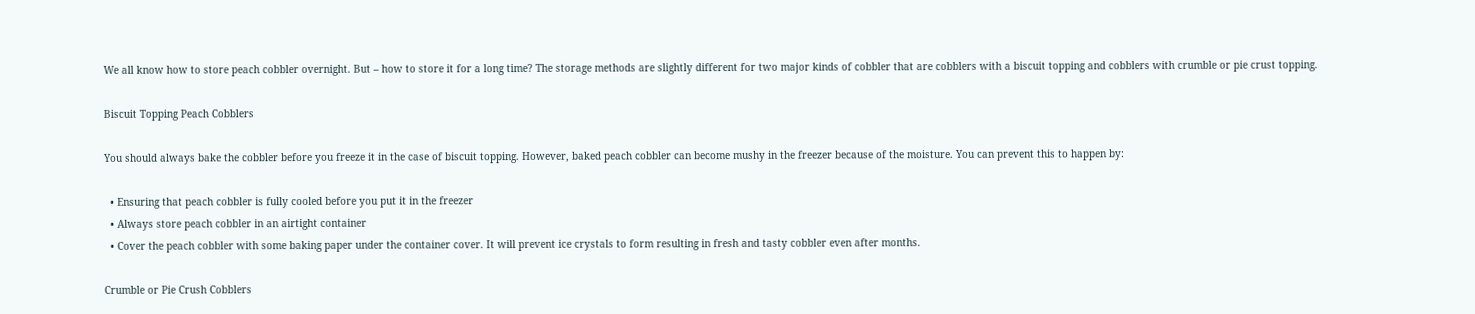We all know how to store peach cobbler overnight. But – how to store it for a long time? The storage methods are slightly different for two major kinds of cobbler that are cobblers with a biscuit topping and cobblers with crumble or pie crust topping.

Biscuit Topping Peach Cobblers

You should always bake the cobbler before you freeze it in the case of biscuit topping. However, baked peach cobbler can become mushy in the freezer because of the moisture. You can prevent this to happen by:

  • Ensuring that peach cobbler is fully cooled before you put it in the freezer
  • Always store peach cobbler in an airtight container
  • Cover the peach cobbler with some baking paper under the container cover. It will prevent ice crystals to form resulting in fresh and tasty cobbler even after months.

Crumble or Pie Crush Cobblers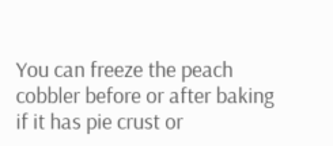You can freeze the peach cobbler before or after baking if it has pie crust or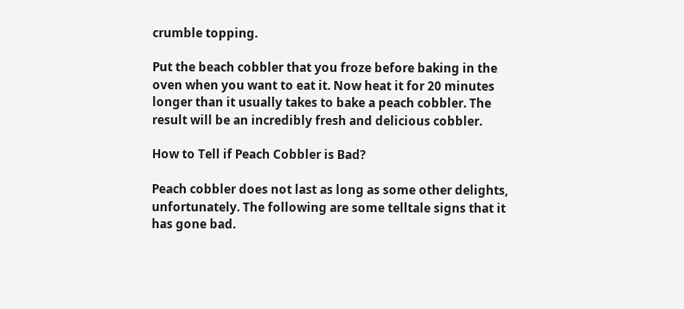crumble topping.

Put the beach cobbler that you froze before baking in the oven when you want to eat it. Now heat it for 20 minutes longer than it usually takes to bake a peach cobbler. The result will be an incredibly fresh and delicious cobbler.

How to Tell if Peach Cobbler is Bad?

Peach cobbler does not last as long as some other delights, unfortunately. The following are some telltale signs that it has gone bad.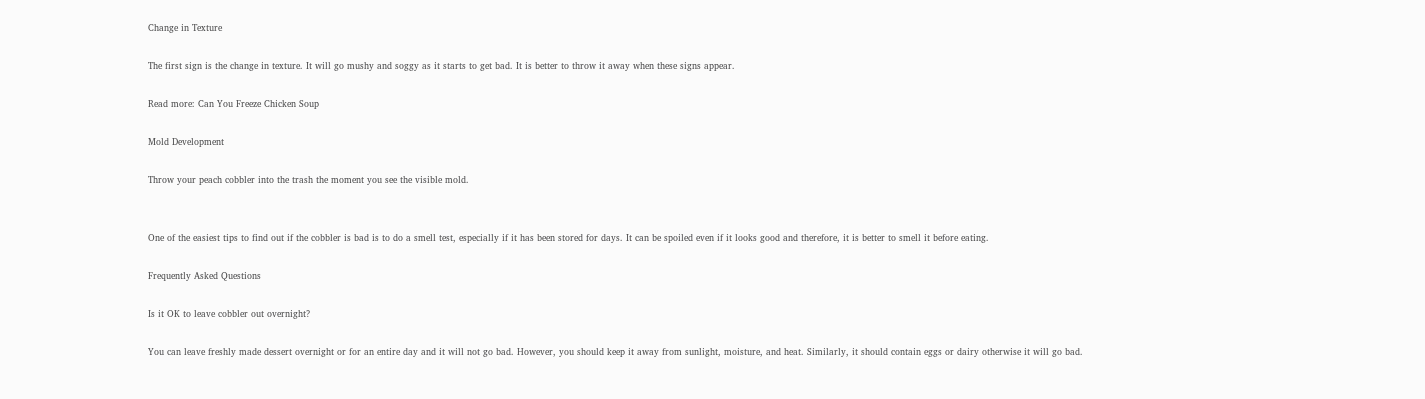Change in Texture

The first sign is the change in texture. It will go mushy and soggy as it starts to get bad. It is better to throw it away when these signs appear.

Read more: Can You Freeze Chicken Soup

Mold Development

Throw your peach cobbler into the trash the moment you see the visible mold.


One of the easiest tips to find out if the cobbler is bad is to do a smell test, especially if it has been stored for days. It can be spoiled even if it looks good and therefore, it is better to smell it before eating.

Frequently Asked Questions

Is it OK to leave cobbler out overnight?

You can leave freshly made dessert overnight or for an entire day and it will not go bad. However, you should keep it away from sunlight, moisture, and heat. Similarly, it should contain eggs or dairy otherwise it will go bad.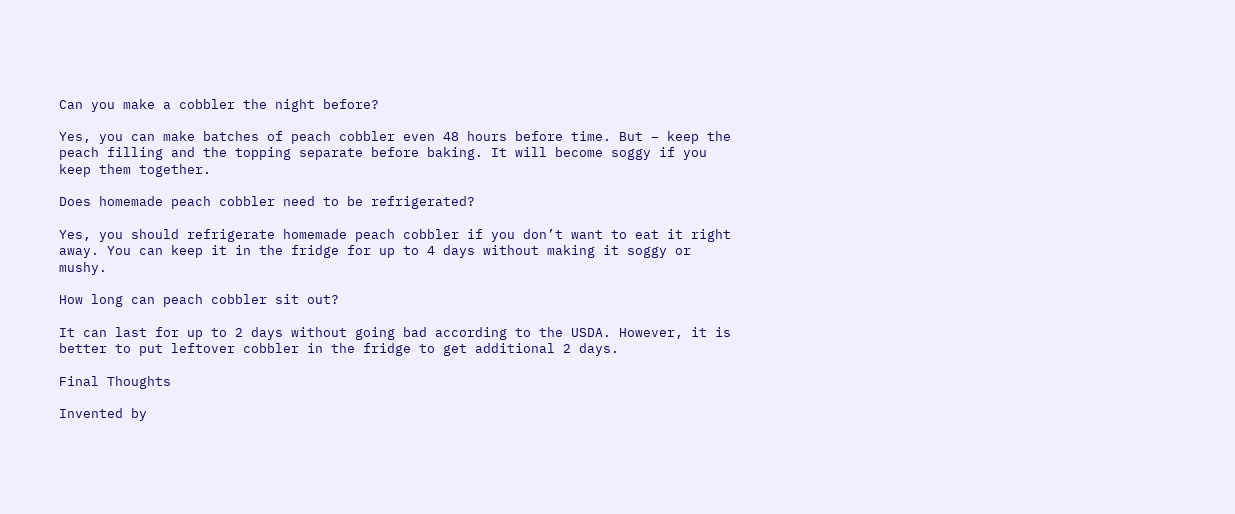Can you make a cobbler the night before?

Yes, you can make batches of peach cobbler even 48 hours before time. But – keep the peach filling and the topping separate before baking. It will become soggy if you keep them together.

Does homemade peach cobbler need to be refrigerated?

Yes, you should refrigerate homemade peach cobbler if you don’t want to eat it right away. You can keep it in the fridge for up to 4 days without making it soggy or mushy.

How long can peach cobbler sit out?

It can last for up to 2 days without going bad according to the USDA. However, it is better to put leftover cobbler in the fridge to get additional 2 days.

Final Thoughts

Invented by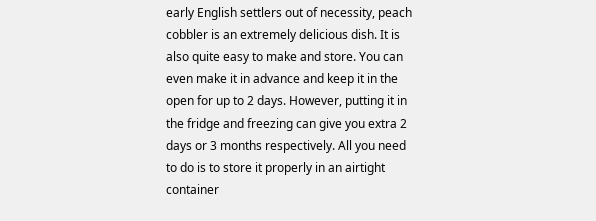early English settlers out of necessity, peach cobbler is an extremely delicious dish. It is also quite easy to make and store. You can even make it in advance and keep it in the open for up to 2 days. However, putting it in the fridge and freezing can give you extra 2 days or 3 months respectively. All you need to do is to store it properly in an airtight container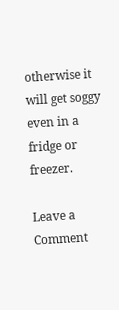otherwise it will get soggy even in a fridge or freezer.

Leave a Comment